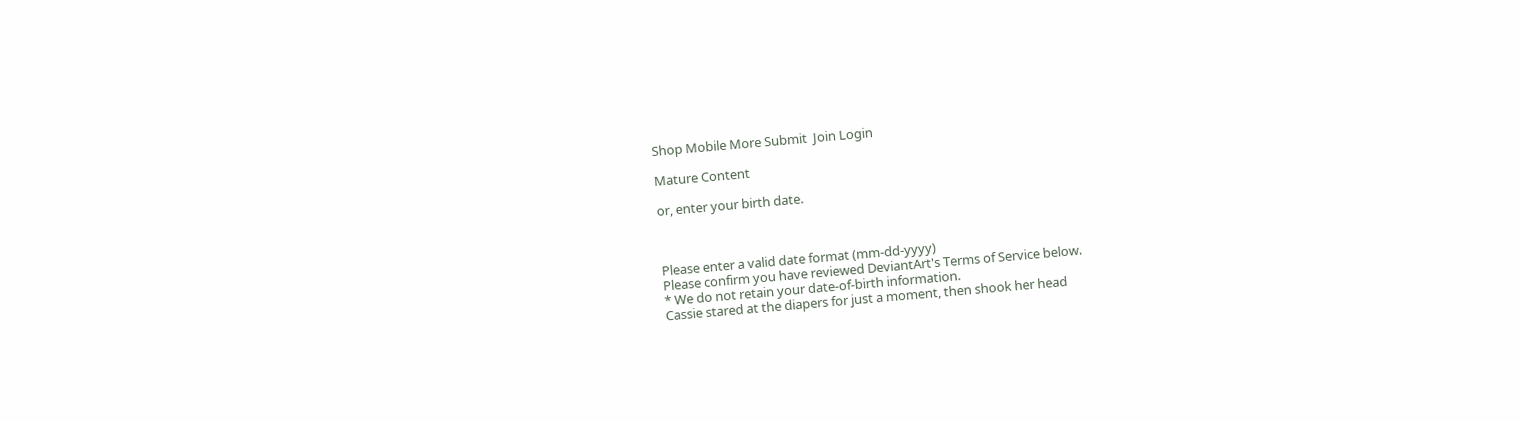Shop Mobile More Submit  Join Login

Mature Content

or, enter your birth date.



Please enter a valid date format (mm-dd-yyyy)
Please confirm you have reviewed DeviantArt's Terms of Service below.
* We do not retain your date-of-birth information.
Cassie stared at the diapers for just a moment, then shook her head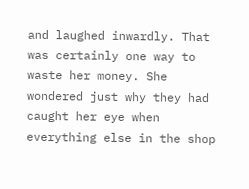and laughed inwardly. That was certainly one way to waste her money. She wondered just why they had caught her eye when everything else in the shop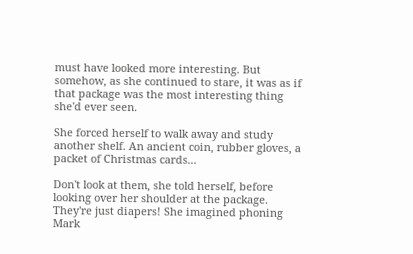must have looked more interesting. But somehow, as she continued to stare, it was as if that package was the most interesting thing she'd ever seen.

She forced herself to walk away and study another shelf. An ancient coin, rubber gloves, a packet of Christmas cards...

Don't look at them, she told herself, before looking over her shoulder at the package. They're just diapers! She imagined phoning Mark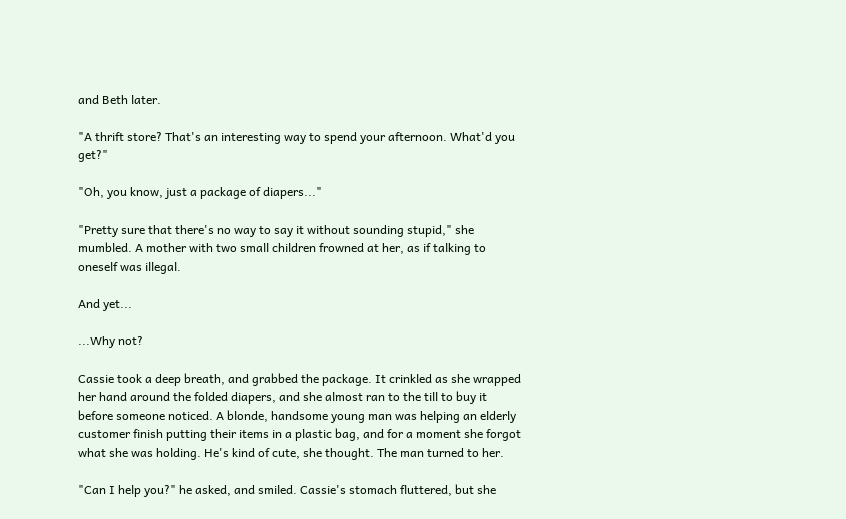and Beth later.

"A thrift store? That's an interesting way to spend your afternoon. What'd you get?"

"Oh, you know, just a package of diapers..."

"Pretty sure that there's no way to say it without sounding stupid," she mumbled. A mother with two small children frowned at her, as if talking to oneself was illegal.

And yet...

...Why not?

Cassie took a deep breath, and grabbed the package. It crinkled as she wrapped her hand around the folded diapers, and she almost ran to the till to buy it before someone noticed. A blonde, handsome young man was helping an elderly customer finish putting their items in a plastic bag, and for a moment she forgot what she was holding. He's kind of cute, she thought. The man turned to her.

"Can I help you?" he asked, and smiled. Cassie's stomach fluttered, but she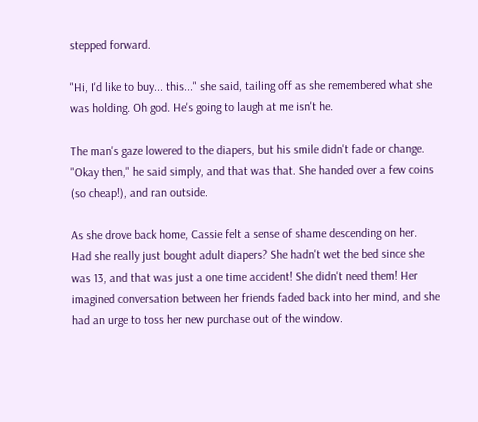stepped forward.

"Hi, I'd like to buy... this..." she said, tailing off as she remembered what she was holding. Oh god. He's going to laugh at me isn't he.

The man's gaze lowered to the diapers, but his smile didn't fade or change. "Okay then," he said simply, and that was that. She handed over a few coins (so cheap!), and ran outside.

As she drove back home, Cassie felt a sense of shame descending on her. Had she really just bought adult diapers? She hadn't wet the bed since she was 13, and that was just a one time accident! She didn't need them! Her imagined conversation between her friends faded back into her mind, and she had an urge to toss her new purchase out of the window.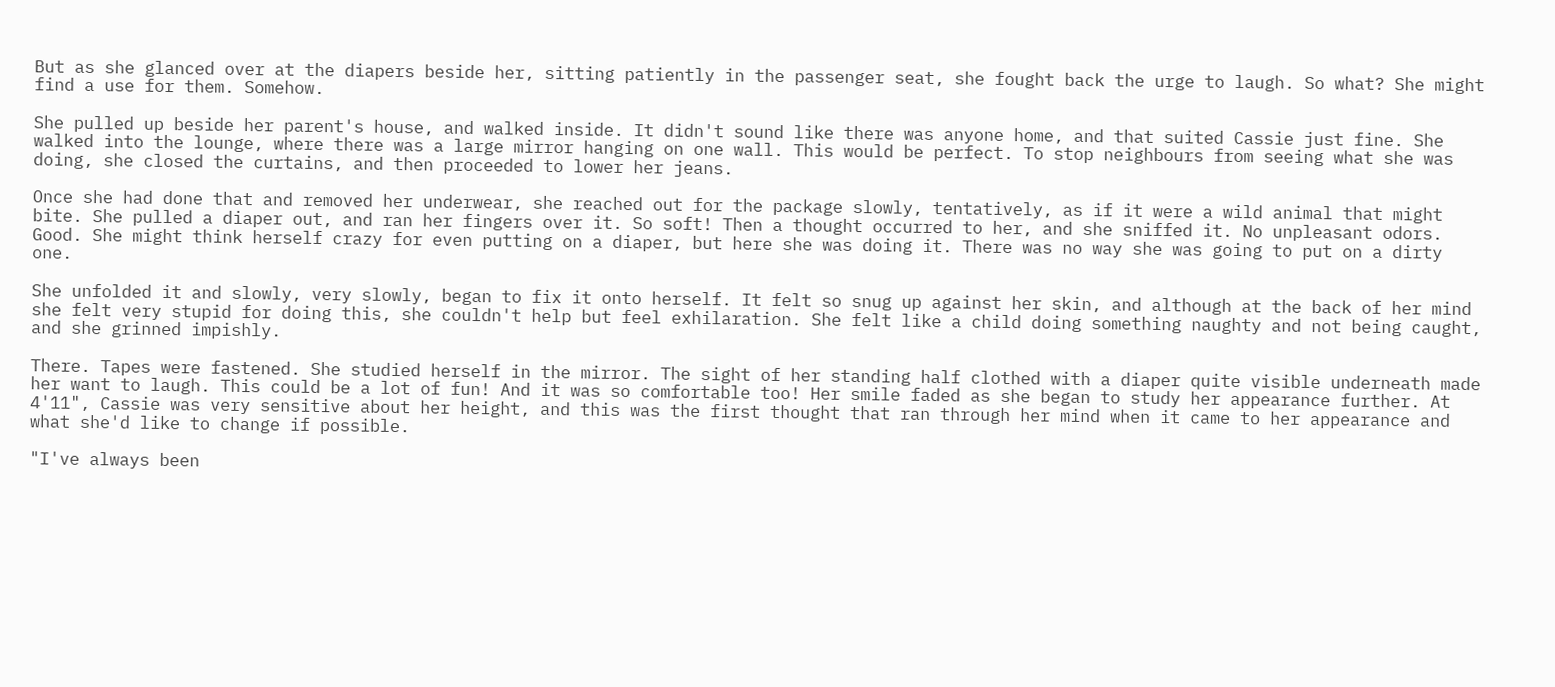But as she glanced over at the diapers beside her, sitting patiently in the passenger seat, she fought back the urge to laugh. So what? She might find a use for them. Somehow.

She pulled up beside her parent's house, and walked inside. It didn't sound like there was anyone home, and that suited Cassie just fine. She walked into the lounge, where there was a large mirror hanging on one wall. This would be perfect. To stop neighbours from seeing what she was doing, she closed the curtains, and then proceeded to lower her jeans.

Once she had done that and removed her underwear, she reached out for the package slowly, tentatively, as if it were a wild animal that might bite. She pulled a diaper out, and ran her fingers over it. So soft! Then a thought occurred to her, and she sniffed it. No unpleasant odors. Good. She might think herself crazy for even putting on a diaper, but here she was doing it. There was no way she was going to put on a dirty one.

She unfolded it and slowly, very slowly, began to fix it onto herself. It felt so snug up against her skin, and although at the back of her mind she felt very stupid for doing this, she couldn't help but feel exhilaration. She felt like a child doing something naughty and not being caught, and she grinned impishly.

There. Tapes were fastened. She studied herself in the mirror. The sight of her standing half clothed with a diaper quite visible underneath made her want to laugh. This could be a lot of fun! And it was so comfortable too! Her smile faded as she began to study her appearance further. At 4'11", Cassie was very sensitive about her height, and this was the first thought that ran through her mind when it came to her appearance and what she'd like to change if possible.

"I've always been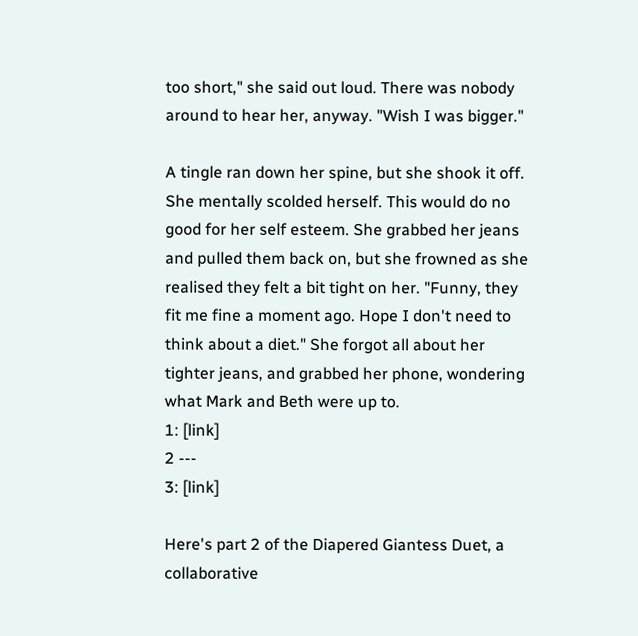too short," she said out loud. There was nobody around to hear her, anyway. "Wish I was bigger."

A tingle ran down her spine, but she shook it off. She mentally scolded herself. This would do no good for her self esteem. She grabbed her jeans and pulled them back on, but she frowned as she realised they felt a bit tight on her. "Funny, they fit me fine a moment ago. Hope I don't need to think about a diet." She forgot all about her tighter jeans, and grabbed her phone, wondering what Mark and Beth were up to.
1: [link]
2 ---
3: [link]

Here's part 2 of the Diapered Giantess Duet, a collaborative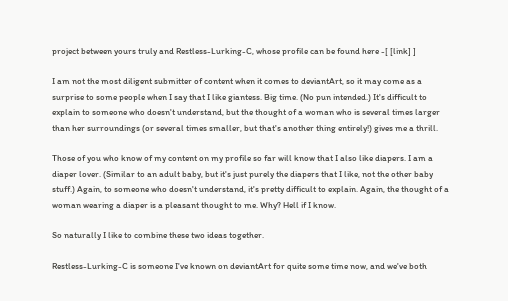project between yours truly and Restless-Lurking-C, whose profile can be found here -[ [link] ]

I am not the most diligent submitter of content when it comes to deviantArt, so it may come as a surprise to some people when I say that I like giantess. Big time. (No pun intended.) It's difficult to explain to someone who doesn't understand, but the thought of a woman who is several times larger than her surroundings (or several times smaller, but that's another thing entirely!) gives me a thrill.

Those of you who know of my content on my profile so far will know that I also like diapers. I am a diaper lover. (Similar to an adult baby, but it's just purely the diapers that I like, not the other baby stuff.) Again, to someone who doesn't understand, it's pretty difficult to explain. Again, the thought of a woman wearing a diaper is a pleasant thought to me. Why? Hell if I know.

So naturally I like to combine these two ideas together.

Restless-Lurking-C is someone I've known on deviantArt for quite some time now, and we've both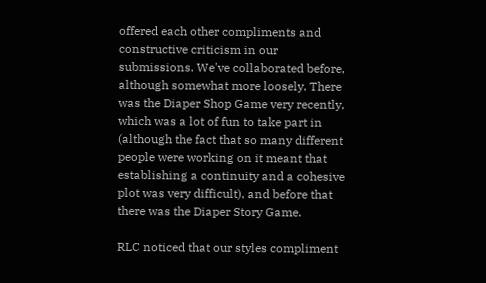offered each other compliments and constructive criticism in our submissions. We've collaborated before, although somewhat more loosely. There was the Diaper Shop Game very recently, which was a lot of fun to take part in (although the fact that so many different people were working on it meant that establishing a continuity and a cohesive plot was very difficult), and before that there was the Diaper Story Game.

RLC noticed that our styles compliment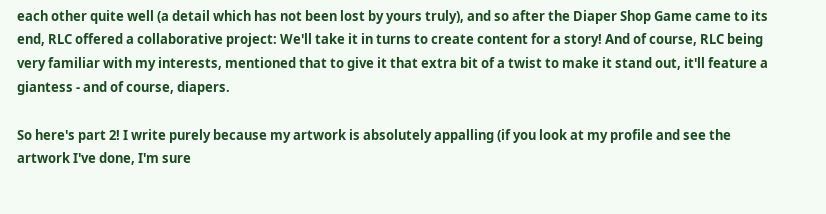each other quite well (a detail which has not been lost by yours truly), and so after the Diaper Shop Game came to its end, RLC offered a collaborative project: We'll take it in turns to create content for a story! And of course, RLC being very familiar with my interests, mentioned that to give it that extra bit of a twist to make it stand out, it'll feature a giantess - and of course, diapers.

So here's part 2! I write purely because my artwork is absolutely appalling (if you look at my profile and see the artwork I've done, I'm sure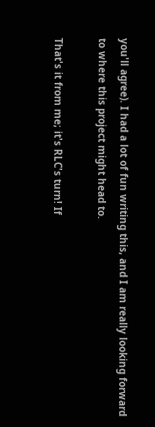you'll agree). I had a lot of fun writing this, and I am really looking forward to where this project might head to.

That's it from me; it's RLC's turn! If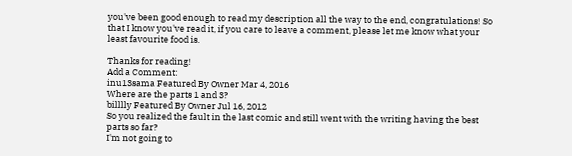you've been good enough to read my description all the way to the end, congratulations! So that I know you've read it, if you care to leave a comment, please let me know what your least favourite food is.

Thanks for reading!
Add a Comment:
inu13sama Featured By Owner Mar 4, 2016
Where are the parts 1 and 3?
billlly Featured By Owner Jul 16, 2012
So you realized the fault in the last comic and still went with the writing having the best parts so far?
I'm not going to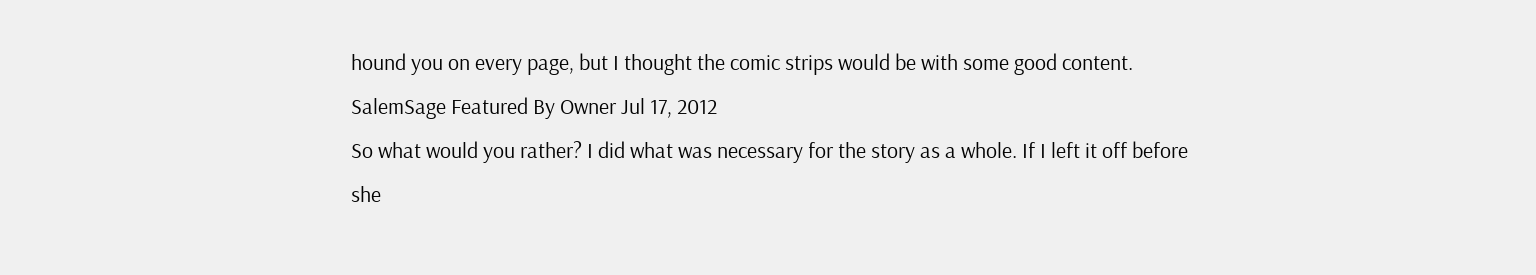hound you on every page, but I thought the comic strips would be with some good content.
SalemSage Featured By Owner Jul 17, 2012
So what would you rather? I did what was necessary for the story as a whole. If I left it off before she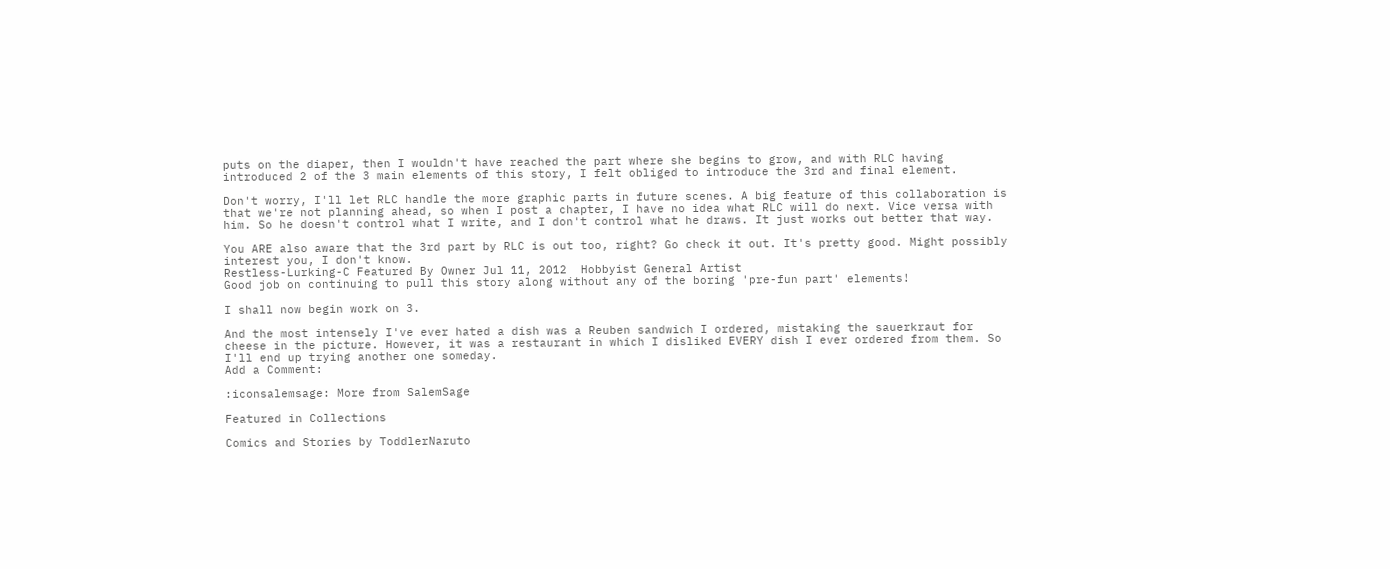puts on the diaper, then I wouldn't have reached the part where she begins to grow, and with RLC having introduced 2 of the 3 main elements of this story, I felt obliged to introduce the 3rd and final element.

Don't worry, I'll let RLC handle the more graphic parts in future scenes. A big feature of this collaboration is that we're not planning ahead, so when I post a chapter, I have no idea what RLC will do next. Vice versa with him. So he doesn't control what I write, and I don't control what he draws. It just works out better that way.

You ARE also aware that the 3rd part by RLC is out too, right? Go check it out. It's pretty good. Might possibly interest you, I don't know.
Restless-Lurking-C Featured By Owner Jul 11, 2012  Hobbyist General Artist
Good job on continuing to pull this story along without any of the boring 'pre-fun part' elements!

I shall now begin work on 3.

And the most intensely I've ever hated a dish was a Reuben sandwich I ordered, mistaking the sauerkraut for cheese in the picture. However, it was a restaurant in which I disliked EVERY dish I ever ordered from them. So I'll end up trying another one someday.
Add a Comment:

:iconsalemsage: More from SalemSage

Featured in Collections

Comics and Stories by ToddlerNaruto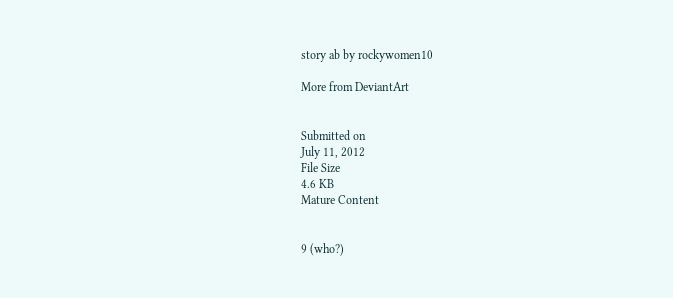story ab by rockywomen10

More from DeviantArt


Submitted on
July 11, 2012
File Size
4.6 KB
Mature Content


9 (who?)